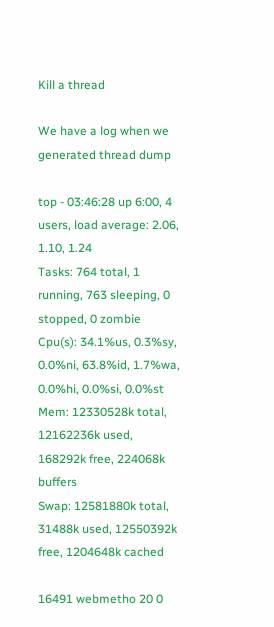Kill a thread

We have a log when we generated thread dump

top - 03:46:28 up 6:00, 4 users, load average: 2.06, 1.10, 1.24
Tasks: 764 total, 1 running, 763 sleeping, 0 stopped, 0 zombie
Cpu(s): 34.1%us, 0.3%sy, 0.0%ni, 63.8%id, 1.7%wa, 0.0%hi, 0.0%si, 0.0%st
Mem: 12330528k total, 12162236k used, 168292k free, 224068k buffers
Swap: 12581880k total, 31488k used, 12550392k free, 1204648k cached

16491 webmetho 20 0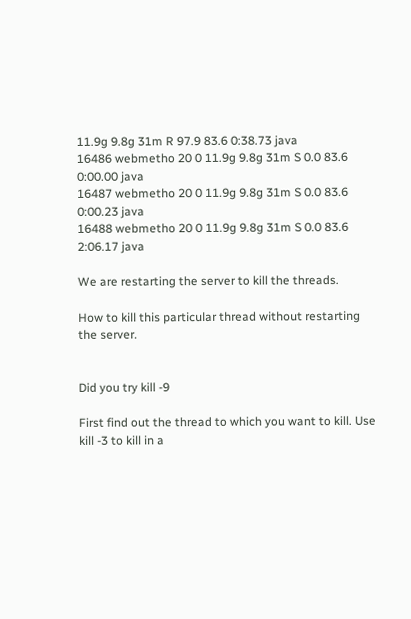11.9g 9.8g 31m R 97.9 83.6 0:38.73 java
16486 webmetho 20 0 11.9g 9.8g 31m S 0.0 83.6 0:00.00 java
16487 webmetho 20 0 11.9g 9.8g 31m S 0.0 83.6 0:00.23 java
16488 webmetho 20 0 11.9g 9.8g 31m S 0.0 83.6 2:06.17 java

We are restarting the server to kill the threads.

How to kill this particular thread without restarting the server.


Did you try kill -9

First find out the thread to which you want to kill. Use kill -3 to kill in a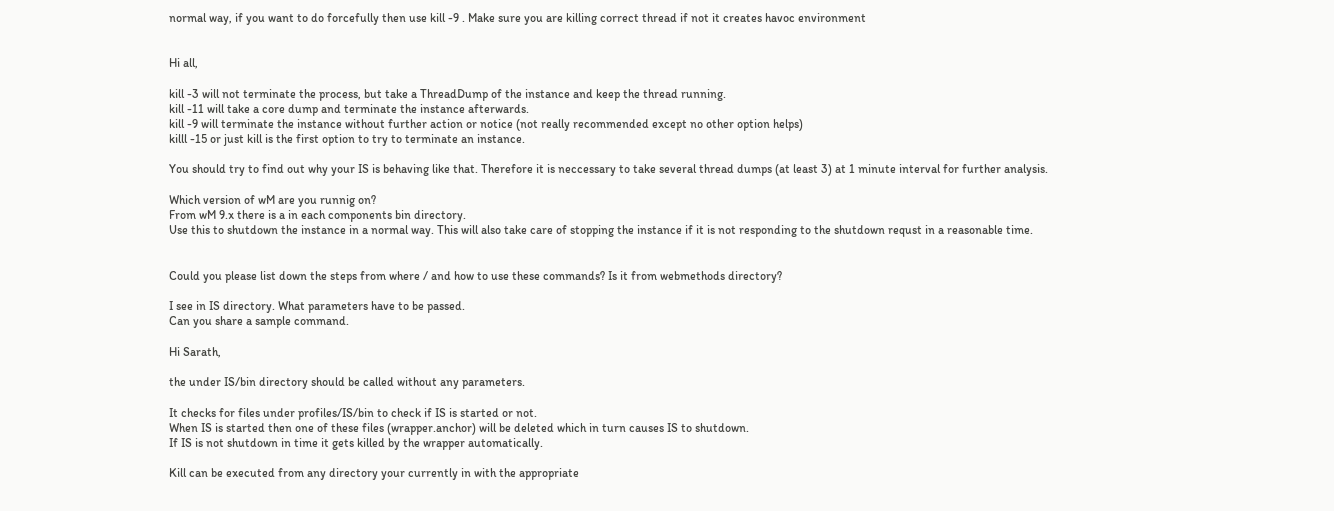normal way, if you want to do forcefully then use kill -9 . Make sure you are killing correct thread if not it creates havoc environment


Hi all,

kill -3 will not terminate the process, but take a ThreadDump of the instance and keep the thread running.
kill -11 will take a core dump and terminate the instance afterwards.
kill -9 will terminate the instance without further action or notice (not really recommended except no other option helps)
killl -15 or just kill is the first option to try to terminate an instance.

You should try to find out why your IS is behaving like that. Therefore it is neccessary to take several thread dumps (at least 3) at 1 minute interval for further analysis.

Which version of wM are you runnig on?
From wM 9.x there is a in each components bin directory.
Use this to shutdown the instance in a normal way. This will also take care of stopping the instance if it is not responding to the shutdown requst in a reasonable time.


Could you please list down the steps from where / and how to use these commands? Is it from webmethods directory?

I see in IS directory. What parameters have to be passed.
Can you share a sample command.

Hi Sarath,

the under IS/bin directory should be called without any parameters.

It checks for files under profiles/IS/bin to check if IS is started or not.
When IS is started then one of these files (wrapper.anchor) will be deleted which in turn causes IS to shutdown.
If IS is not shutdown in time it gets killed by the wrapper automatically.

Kill can be executed from any directory your currently in with the appropriate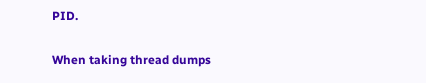PID.

When taking thread dumps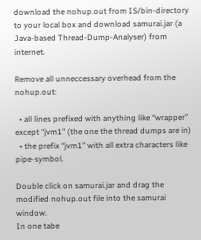download the nohup.out from IS/bin-directory to your local box and download samurai.jar (a Java-based Thread-Dump-Analyser) from internet.

Remove all unneccessary overhead from the nohup.out:

  • all lines prefixed with anything like “wrapper” except “jvm1” (the one the thread dumps are in)
  • the prefix “jvm1” with all extra characters like pipe-symbol.

Double click on samurai.jar and drag the modified nohup.out file into the samurai window.
In one tabe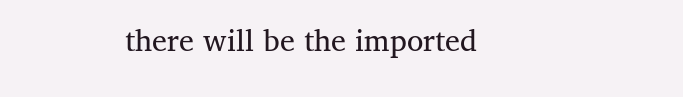there will be the imported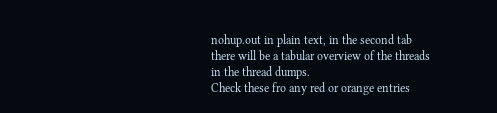nohup.out in plain text, in the second tab there will be a tabular overview of the threads in the thread dumps.
Check these fro any red or orange entries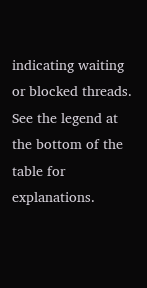indicating waiting or blocked threads.
See the legend at the bottom of the table for explanations.